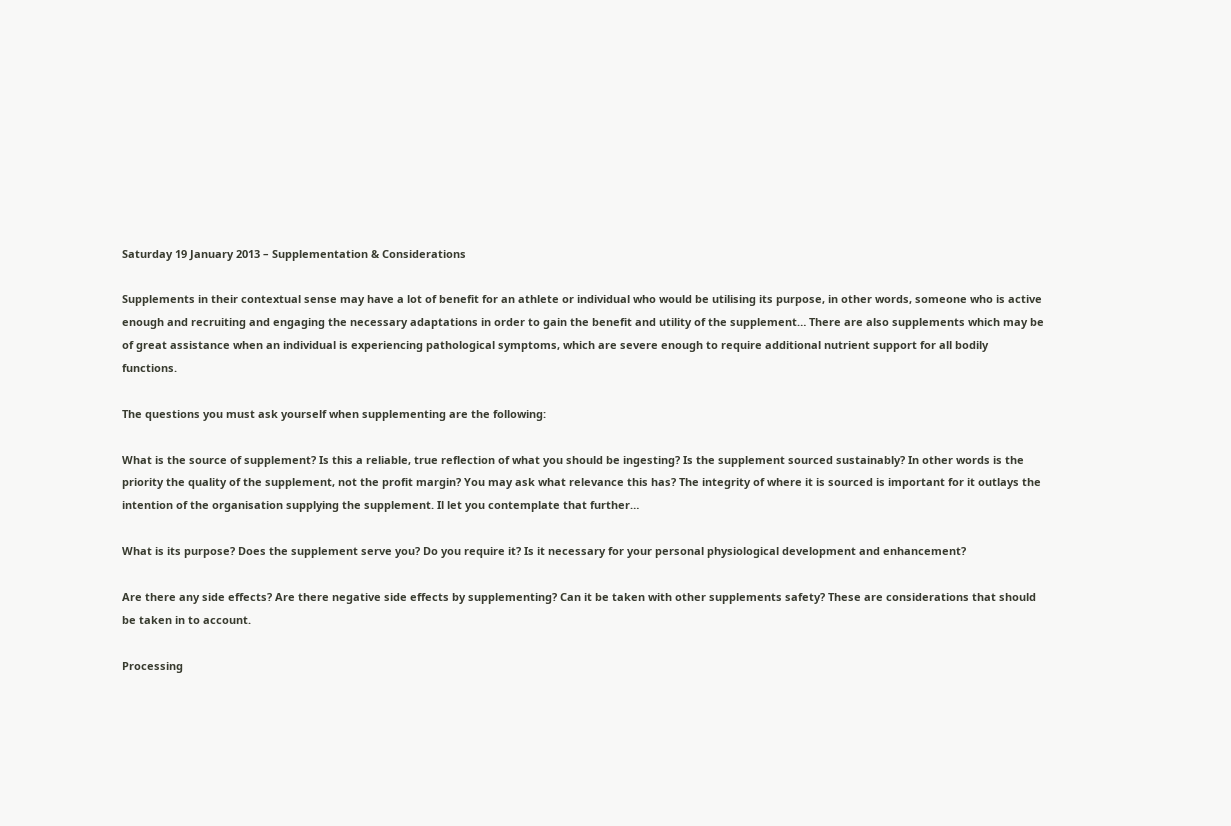Saturday 19 January 2013 – Supplementation & Considerations

Supplements in their contextual sense may have a lot of benefit for an athlete or individual who would be utilising its purpose, in other words, someone who is active enough and recruiting and engaging the necessary adaptations in order to gain the benefit and utility of the supplement… There are also supplements which may be of great assistance when an individual is experiencing pathological symptoms, which are severe enough to require additional nutrient support for all bodily functions.

The questions you must ask yourself when supplementing are the following:

What is the source of supplement? Is this a reliable, true reflection of what you should be ingesting? Is the supplement sourced sustainably? In other words is the priority the quality of the supplement, not the profit margin? You may ask what relevance this has? The integrity of where it is sourced is important for it outlays the intention of the organisation supplying the supplement. Il let you contemplate that further…

What is its purpose? Does the supplement serve you? Do you require it? Is it necessary for your personal physiological development and enhancement?

Are there any side effects? Are there negative side effects by supplementing? Can it be taken with other supplements safety? These are considerations that should be taken in to account.

Processing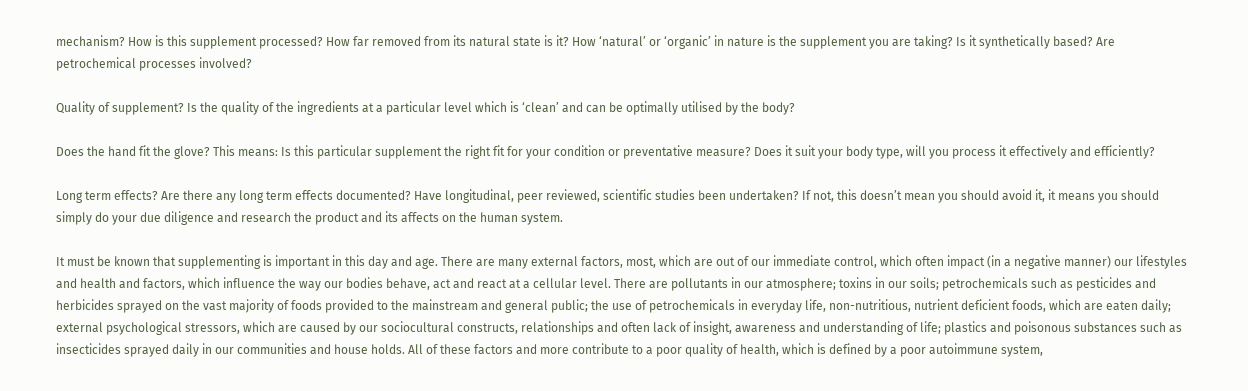mechanism? How is this supplement processed? How far removed from its natural state is it? How ‘natural’ or ‘organic’ in nature is the supplement you are taking? Is it synthetically based? Are petrochemical processes involved?

Quality of supplement? Is the quality of the ingredients at a particular level which is ‘clean’ and can be optimally utilised by the body?

Does the hand fit the glove? This means: Is this particular supplement the right fit for your condition or preventative measure? Does it suit your body type, will you process it effectively and efficiently?

Long term effects? Are there any long term effects documented? Have longitudinal, peer reviewed, scientific studies been undertaken? If not, this doesn’t mean you should avoid it, it means you should simply do your due diligence and research the product and its affects on the human system.

It must be known that supplementing is important in this day and age. There are many external factors, most, which are out of our immediate control, which often impact (in a negative manner) our lifestyles and health and factors, which influence the way our bodies behave, act and react at a cellular level. There are pollutants in our atmosphere; toxins in our soils; petrochemicals such as pesticides and herbicides sprayed on the vast majority of foods provided to the mainstream and general public; the use of petrochemicals in everyday life, non-nutritious, nutrient deficient foods, which are eaten daily; external psychological stressors, which are caused by our sociocultural constructs, relationships and often lack of insight, awareness and understanding of life; plastics and poisonous substances such as insecticides sprayed daily in our communities and house holds. All of these factors and more contribute to a poor quality of health, which is defined by a poor autoimmune system,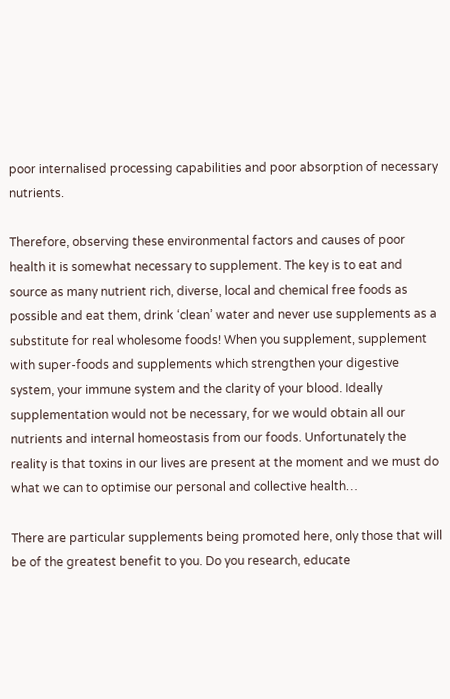poor internalised processing capabilities and poor absorption of necessary nutrients.

Therefore, observing these environmental factors and causes of poor health it is somewhat necessary to supplement. The key is to eat and source as many nutrient rich, diverse, local and chemical free foods as possible and eat them, drink ‘clean’ water and never use supplements as a substitute for real wholesome foods! When you supplement, supplement with super-foods and supplements which strengthen your digestive system, your immune system and the clarity of your blood. Ideally supplementation would not be necessary, for we would obtain all our nutrients and internal homeostasis from our foods. Unfortunately the reality is that toxins in our lives are present at the moment and we must do what we can to optimise our personal and collective health…

There are particular supplements being promoted here, only those that will be of the greatest benefit to you. Do you research, educate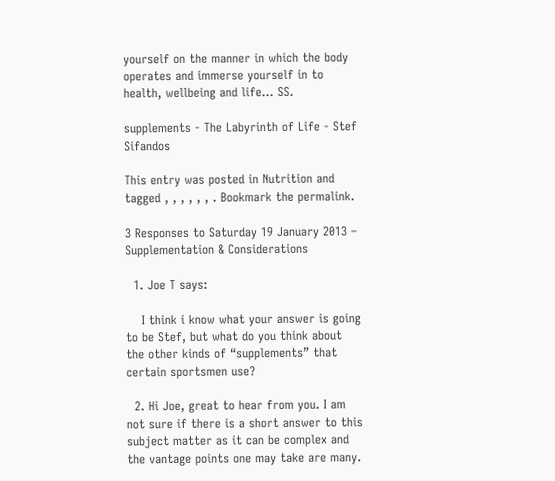yourself on the manner in which the body operates and immerse yourself in to health, wellbeing and life… SS.

supplements - The Labyrinth of Life - Stef Sifandos

This entry was posted in Nutrition and tagged , , , , , , . Bookmark the permalink.

3 Responses to Saturday 19 January 2013 – Supplementation & Considerations

  1. Joe T says:

    I think i know what your answer is going to be Stef, but what do you think about the other kinds of “supplements” that certain sportsmen use?

  2. Hi Joe, great to hear from you. I am not sure if there is a short answer to this subject matter as it can be complex and the vantage points one may take are many.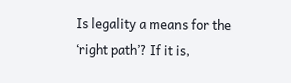Is legality a means for the ‘right path’? If it is,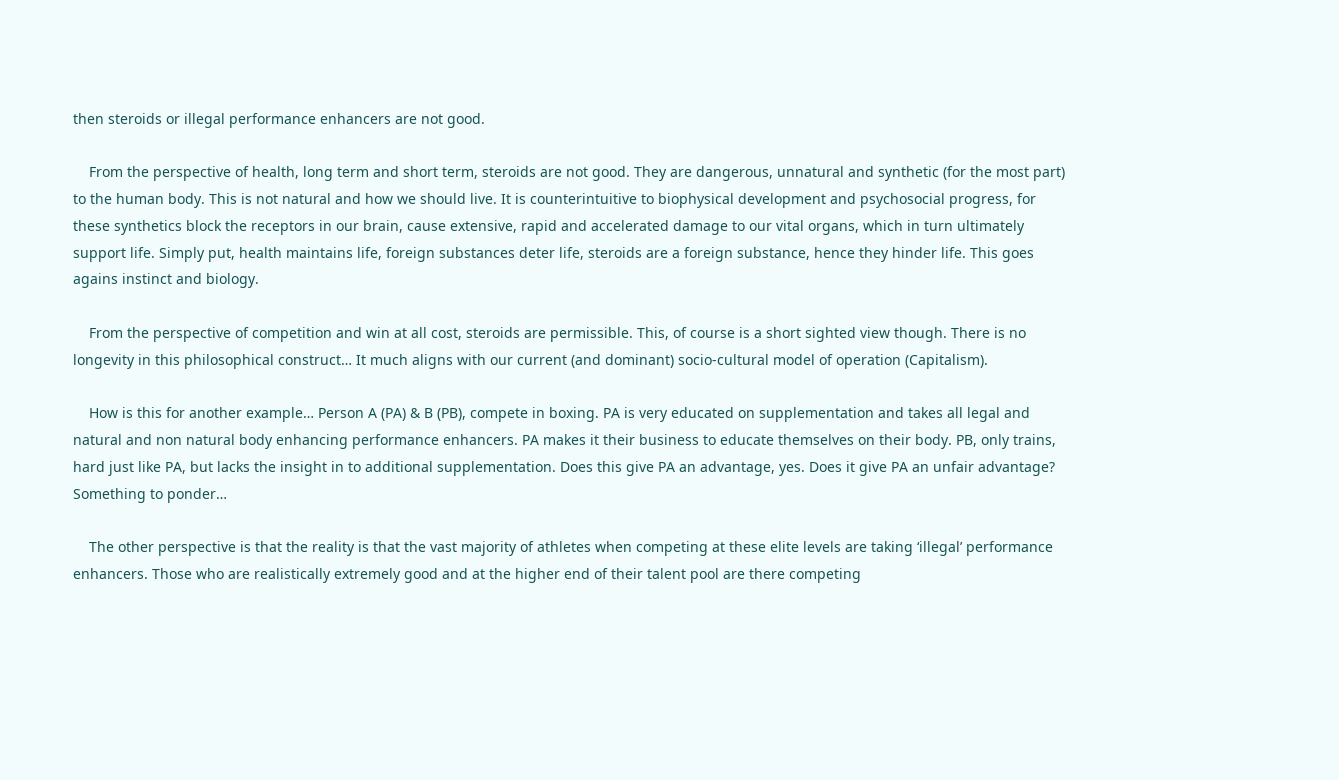then steroids or illegal performance enhancers are not good.

    From the perspective of health, long term and short term, steroids are not good. They are dangerous, unnatural and synthetic (for the most part) to the human body. This is not natural and how we should live. It is counterintuitive to biophysical development and psychosocial progress, for these synthetics block the receptors in our brain, cause extensive, rapid and accelerated damage to our vital organs, which in turn ultimately support life. Simply put, health maintains life, foreign substances deter life, steroids are a foreign substance, hence they hinder life. This goes agains instinct and biology.

    From the perspective of competition and win at all cost, steroids are permissible. This, of course is a short sighted view though. There is no longevity in this philosophical construct… It much aligns with our current (and dominant) socio-cultural model of operation (Capitalism).

    How is this for another example… Person A (PA) & B (PB), compete in boxing. PA is very educated on supplementation and takes all legal and natural and non natural body enhancing performance enhancers. PA makes it their business to educate themselves on their body. PB, only trains, hard just like PA, but lacks the insight in to additional supplementation. Does this give PA an advantage, yes. Does it give PA an unfair advantage? Something to ponder…

    The other perspective is that the reality is that the vast majority of athletes when competing at these elite levels are taking ‘illegal’ performance enhancers. Those who are realistically extremely good and at the higher end of their talent pool are there competing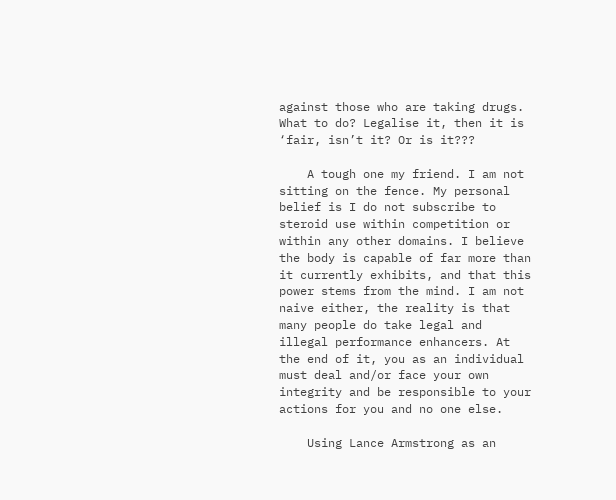against those who are taking drugs. What to do? Legalise it, then it is ‘fair, isn’t it? Or is it???

    A tough one my friend. I am not sitting on the fence. My personal belief is I do not subscribe to steroid use within competition or within any other domains. I believe the body is capable of far more than it currently exhibits, and that this power stems from the mind. I am not naive either, the reality is that many people do take legal and illegal performance enhancers. At the end of it, you as an individual must deal and/or face your own integrity and be responsible to your actions for you and no one else.

    Using Lance Armstrong as an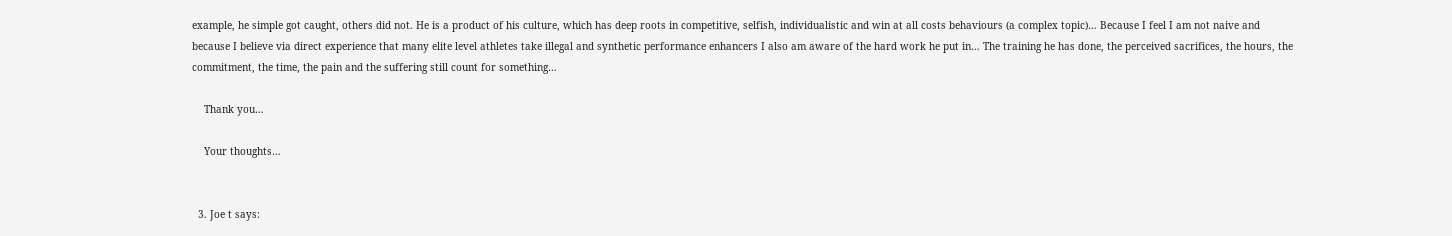example, he simple got caught, others did not. He is a product of his culture, which has deep roots in competitive, selfish, individualistic and win at all costs behaviours (a complex topic)… Because I feel I am not naive and because I believe via direct experience that many elite level athletes take illegal and synthetic performance enhancers I also am aware of the hard work he put in… The training he has done, the perceived sacrifices, the hours, the commitment, the time, the pain and the suffering still count for something…

    Thank you…

    Your thoughts…


  3. Joe t says: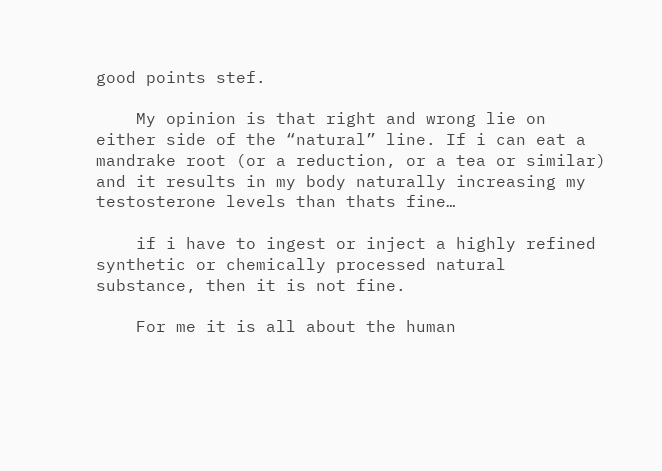good points stef.

    My opinion is that right and wrong lie on either side of the “natural” line. If i can eat a mandrake root (or a reduction, or a tea or similar) and it results in my body naturally increasing my testosterone levels than thats fine…

    if i have to ingest or inject a highly refined synthetic or chemically processed natural substance, then it is not fine.

    For me it is all about the human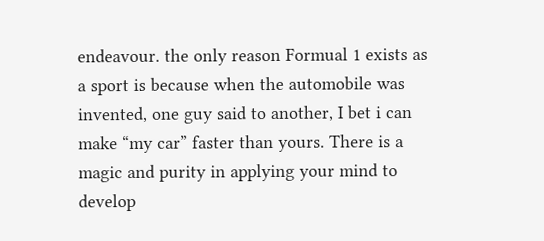endeavour. the only reason Formual 1 exists as a sport is because when the automobile was invented, one guy said to another, I bet i can make “my car” faster than yours. There is a magic and purity in applying your mind to develop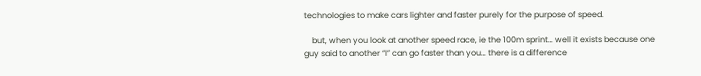technologies to make cars lighter and faster purely for the purpose of speed.

    but, when you look at another speed race, ie the 100m sprint… well it exists because one guy said to another “I” can go faster than you… there is a difference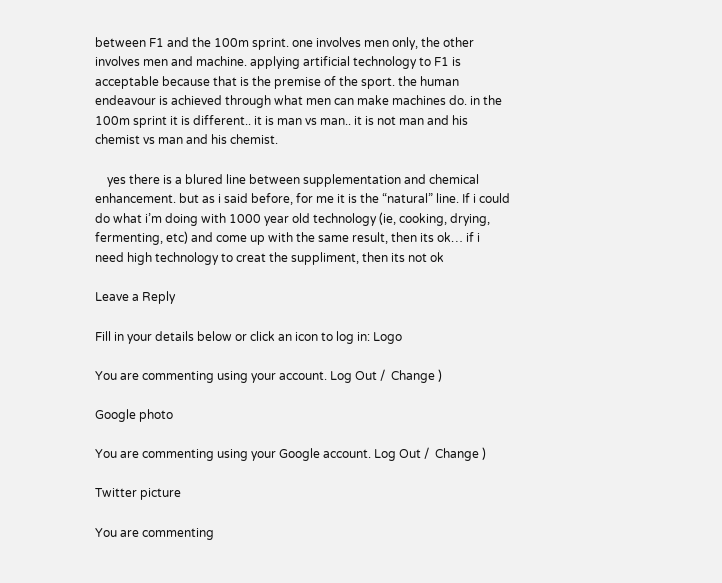between F1 and the 100m sprint. one involves men only, the other involves men and machine. applying artificial technology to F1 is acceptable because that is the premise of the sport. the human endeavour is achieved through what men can make machines do. in the 100m sprint it is different.. it is man vs man.. it is not man and his chemist vs man and his chemist.

    yes there is a blured line between supplementation and chemical enhancement. but as i said before, for me it is the “natural” line. If i could do what i’m doing with 1000 year old technology (ie, cooking, drying, fermenting, etc) and come up with the same result, then its ok… if i need high technology to creat the suppliment, then its not ok

Leave a Reply

Fill in your details below or click an icon to log in: Logo

You are commenting using your account. Log Out /  Change )

Google photo

You are commenting using your Google account. Log Out /  Change )

Twitter picture

You are commenting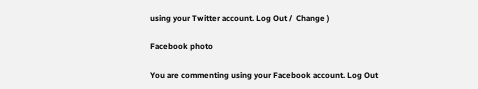using your Twitter account. Log Out /  Change )

Facebook photo

You are commenting using your Facebook account. Log Out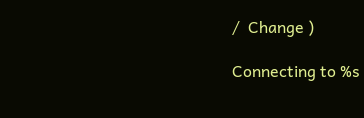/  Change )

Connecting to %s